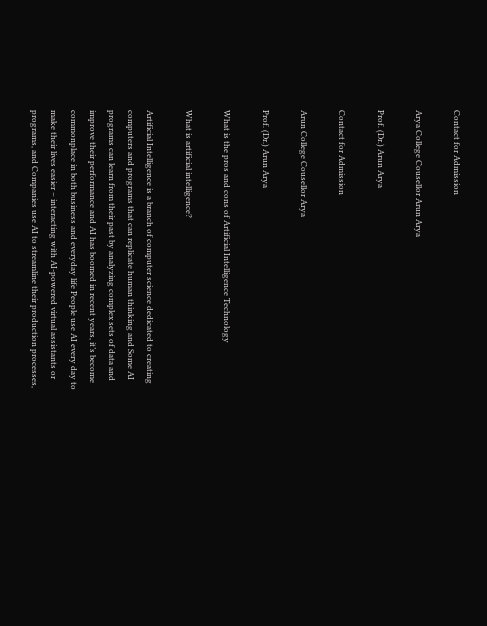Contact for Admission

Arya College Cousellor Arun Arya

Prof. (Dr.) Arun Arya

Contact for Admission

Arun College Cousellor Arya

Prof. (Dr.) Arun Arya

What is the pros and cons of Artificial Intelligence Technology

What is artificial intelligence?

Artificial Intelligence is a branch of computer science dedicated to creating computers and programs that can replicate human thinking and Some AI programs can learn from their past by analyzing complex sets of data and improve their performance and AI has boomed in recent years, it’s become commonplace in both business and everyday life People use AI every day to make their lives easier – interacting with AI-powered virtual assistants or programs, and Companies use AI to streamline their production processes,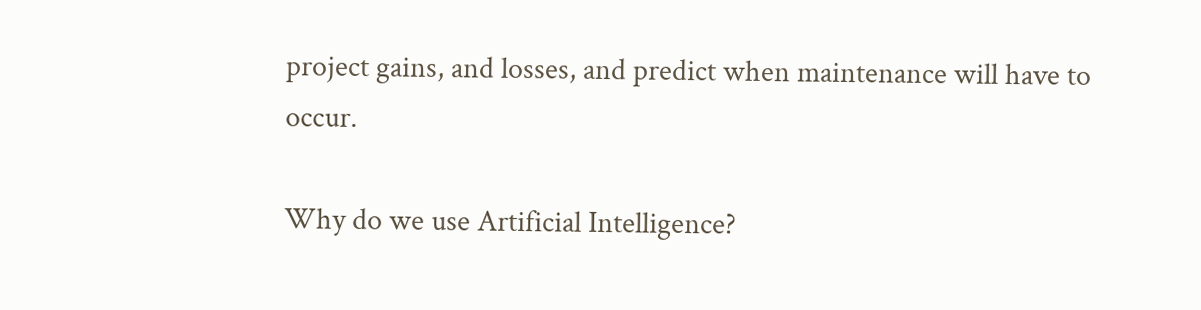project gains, and losses, and predict when maintenance will have to occur.

Why do we use Artificial Intelligence?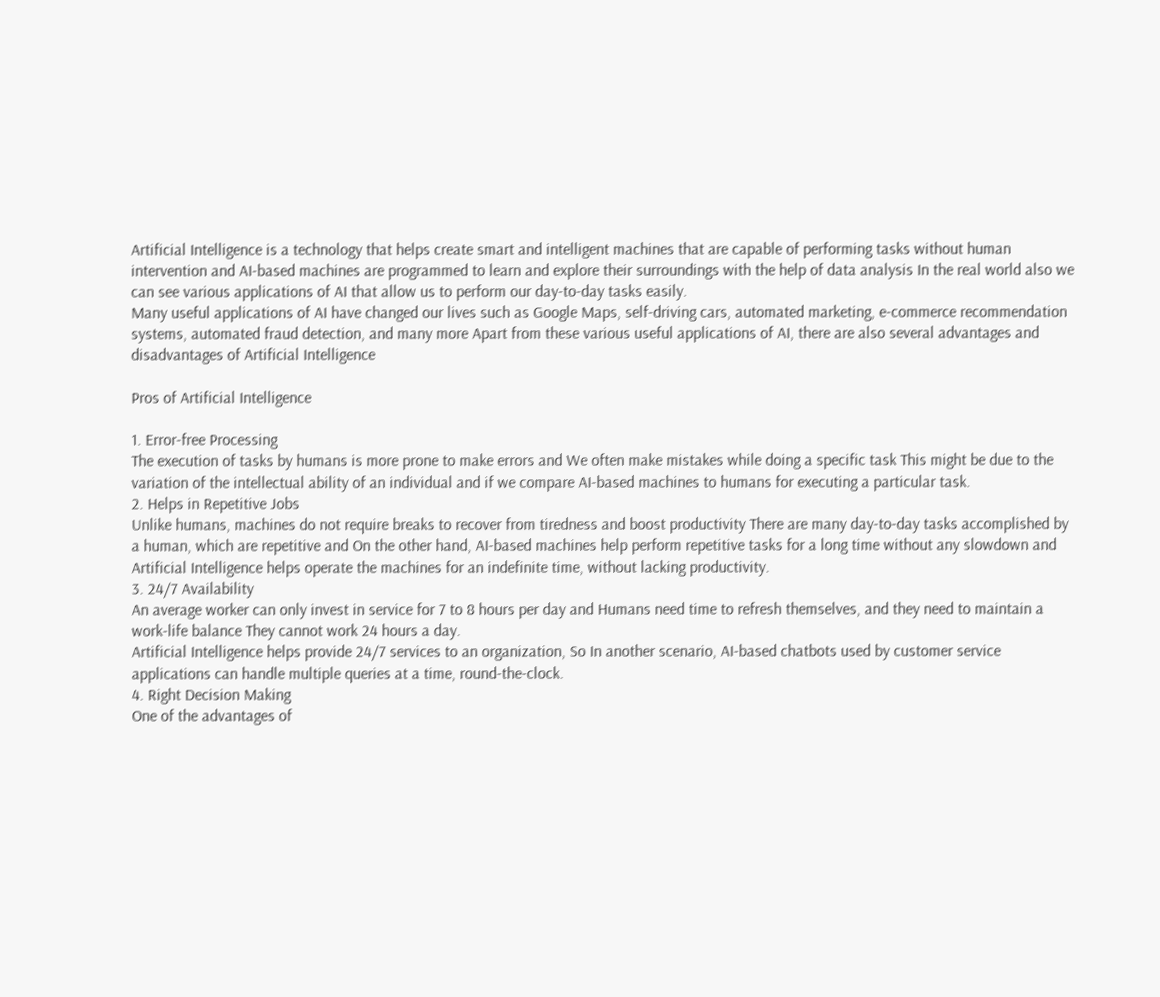Artificial Intelligence is a technology that helps create smart and intelligent machines that are capable of performing tasks without human intervention and AI-based machines are programmed to learn and explore their surroundings with the help of data analysis In the real world also we can see various applications of AI that allow us to perform our day-to-day tasks easily.
Many useful applications of AI have changed our lives such as Google Maps, self-driving cars, automated marketing, e-commerce recommendation systems, automated fraud detection, and many more Apart from these various useful applications of AI, there are also several advantages and disadvantages of Artificial Intelligence

Pros of Artificial Intelligence

1. Error-free Processing
The execution of tasks by humans is more prone to make errors and We often make mistakes while doing a specific task This might be due to the variation of the intellectual ability of an individual and if we compare AI-based machines to humans for executing a particular task.
2. Helps in Repetitive Jobs
Unlike humans, machines do not require breaks to recover from tiredness and boost productivity There are many day-to-day tasks accomplished by a human, which are repetitive and On the other hand, AI-based machines help perform repetitive tasks for a long time without any slowdown and Artificial Intelligence helps operate the machines for an indefinite time, without lacking productivity.
3. 24/7 Availability
An average worker can only invest in service for 7 to 8 hours per day and Humans need time to refresh themselves, and they need to maintain a work-life balance They cannot work 24 hours a day.
Artificial Intelligence helps provide 24/7 services to an organization, So In another scenario, AI-based chatbots used by customer service applications can handle multiple queries at a time, round-the-clock.
4. Right Decision Making
One of the advantages of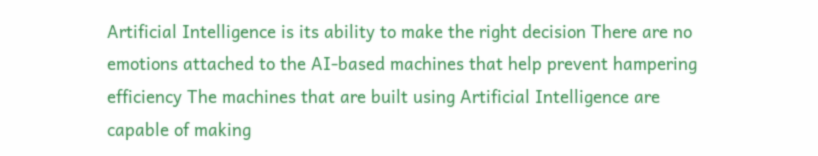Artificial Intelligence is its ability to make the right decision There are no emotions attached to the AI-based machines that help prevent hampering efficiency The machines that are built using Artificial Intelligence are capable of making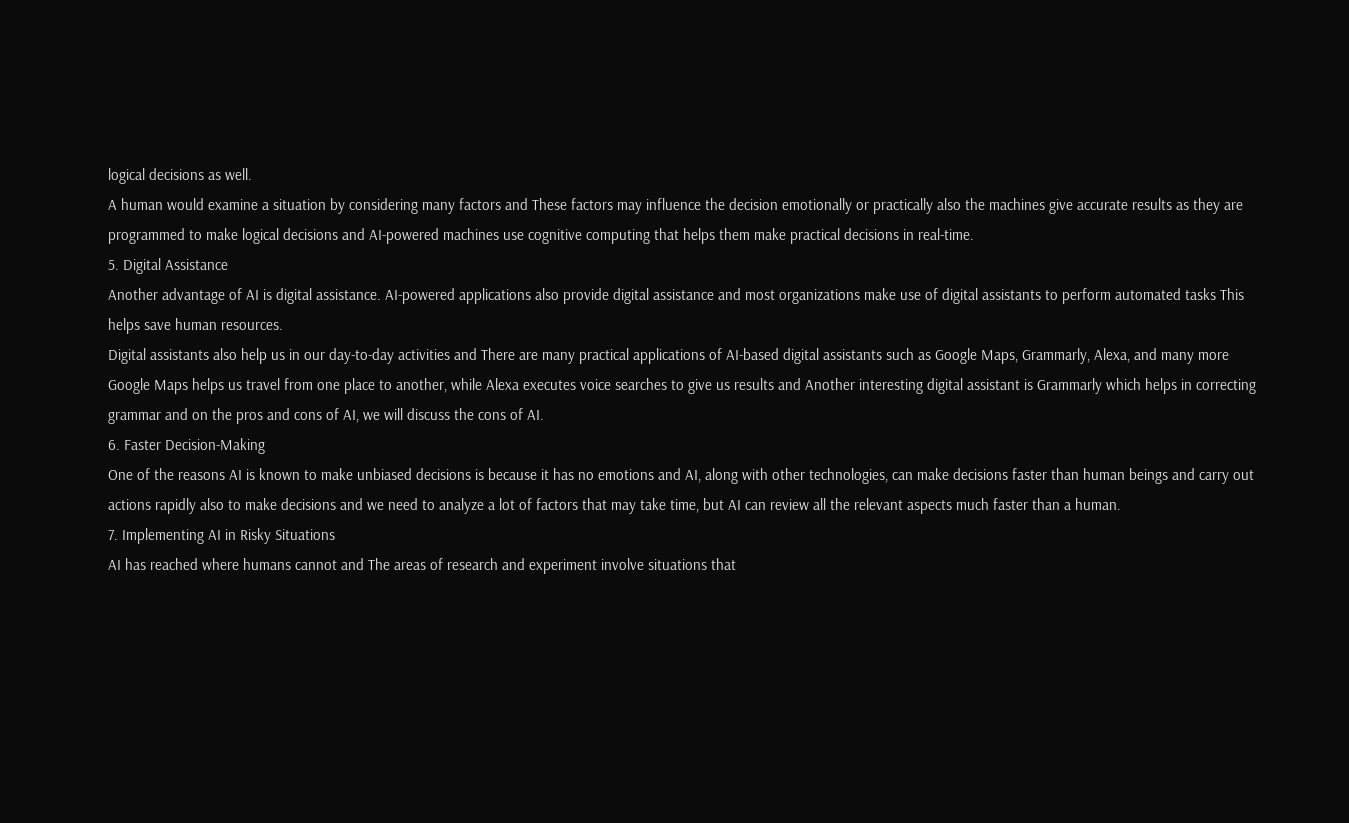logical decisions as well.
A human would examine a situation by considering many factors and These factors may influence the decision emotionally or practically also the machines give accurate results as they are programmed to make logical decisions and AI-powered machines use cognitive computing that helps them make practical decisions in real-time.
5. Digital Assistance
Another advantage of AI is digital assistance. AI-powered applications also provide digital assistance and most organizations make use of digital assistants to perform automated tasks This helps save human resources.
Digital assistants also help us in our day-to-day activities and There are many practical applications of AI-based digital assistants such as Google Maps, Grammarly, Alexa, and many more Google Maps helps us travel from one place to another, while Alexa executes voice searches to give us results and Another interesting digital assistant is Grammarly which helps in correcting grammar and on the pros and cons of AI, we will discuss the cons of AI.
6. Faster Decision-Making
One of the reasons AI is known to make unbiased decisions is because it has no emotions and AI, along with other technologies, can make decisions faster than human beings and carry out actions rapidly also to make decisions and we need to analyze a lot of factors that may take time, but AI can review all the relevant aspects much faster than a human.
7. Implementing AI in Risky Situations
AI has reached where humans cannot and The areas of research and experiment involve situations that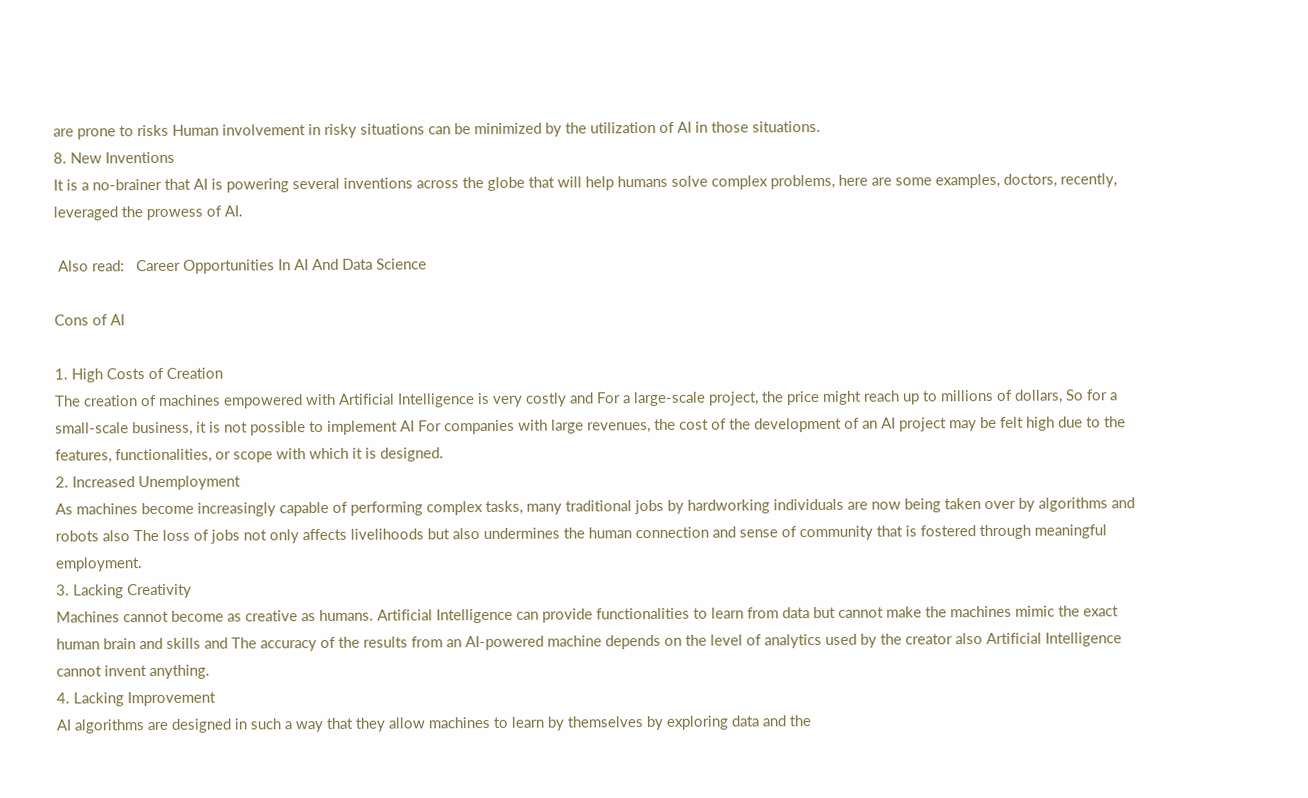are prone to risks Human involvement in risky situations can be minimized by the utilization of AI in those situations.
8. New Inventions
It is a no-brainer that AI is powering several inventions across the globe that will help humans solve complex problems, here are some examples, doctors, recently, leveraged the prowess of AI.

 Also read:   Career Opportunities In AI And Data Science

Cons of AI

1. High Costs of Creation
The creation of machines empowered with Artificial Intelligence is very costly and For a large-scale project, the price might reach up to millions of dollars, So for a small-scale business, it is not possible to implement AI For companies with large revenues, the cost of the development of an AI project may be felt high due to the features, functionalities, or scope with which it is designed.
2. Increased Unemployment
As machines become increasingly capable of performing complex tasks, many traditional jobs by hardworking individuals are now being taken over by algorithms and robots also The loss of jobs not only affects livelihoods but also undermines the human connection and sense of community that is fostered through meaningful employment.
3. Lacking Creativity
Machines cannot become as creative as humans. Artificial Intelligence can provide functionalities to learn from data but cannot make the machines mimic the exact human brain and skills and The accuracy of the results from an AI-powered machine depends on the level of analytics used by the creator also Artificial Intelligence cannot invent anything.
4. Lacking Improvement
AI algorithms are designed in such a way that they allow machines to learn by themselves by exploring data and the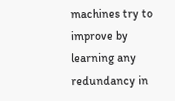machines try to improve by learning any redundancy in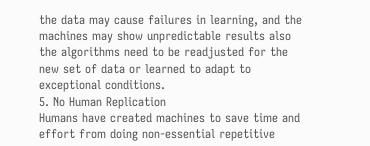the data may cause failures in learning, and the machines may show unpredictable results also the algorithms need to be readjusted for the new set of data or learned to adapt to exceptional conditions.
5. No Human Replication
Humans have created machines to save time and effort from doing non-essential repetitive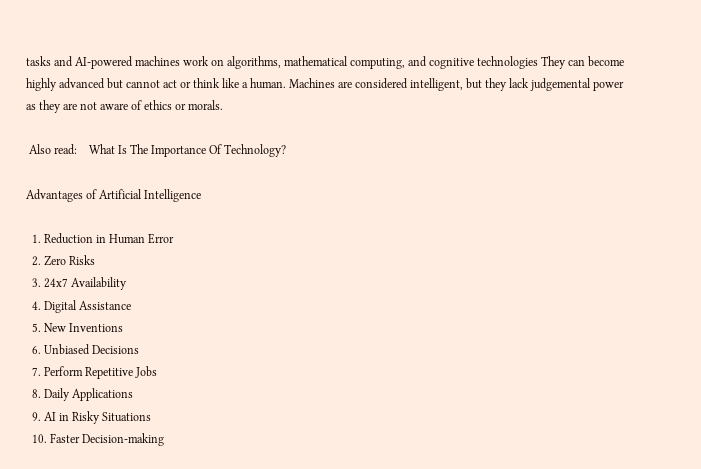tasks and AI-powered machines work on algorithms, mathematical computing, and cognitive technologies They can become highly advanced but cannot act or think like a human. Machines are considered intelligent, but they lack judgemental power as they are not aware of ethics or morals.

 Also read:    What Is The Importance Of Technology?

Advantages of Artificial Intelligence

  1. Reduction in Human Error
  2. Zero Risks
  3. 24x7 Availability
  4. Digital Assistance
  5. New Inventions
  6. Unbiased Decisions
  7. Perform Repetitive Jobs
  8. Daily Applications
  9. AI in Risky Situations
  10. Faster Decision-making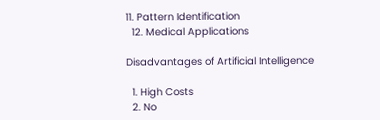11. Pattern Identification
  12. Medical Applications

Disadvantages of Artificial Intelligence

  1. High Costs
  2. No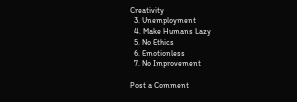Creativity
  3. Unemployment
  4. Make Humans Lazy
  5. No Ethics
  6. Emotionless
  7. No Improvement

Post a Comment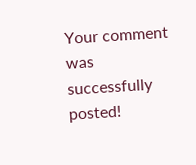Your comment was successfully posted!